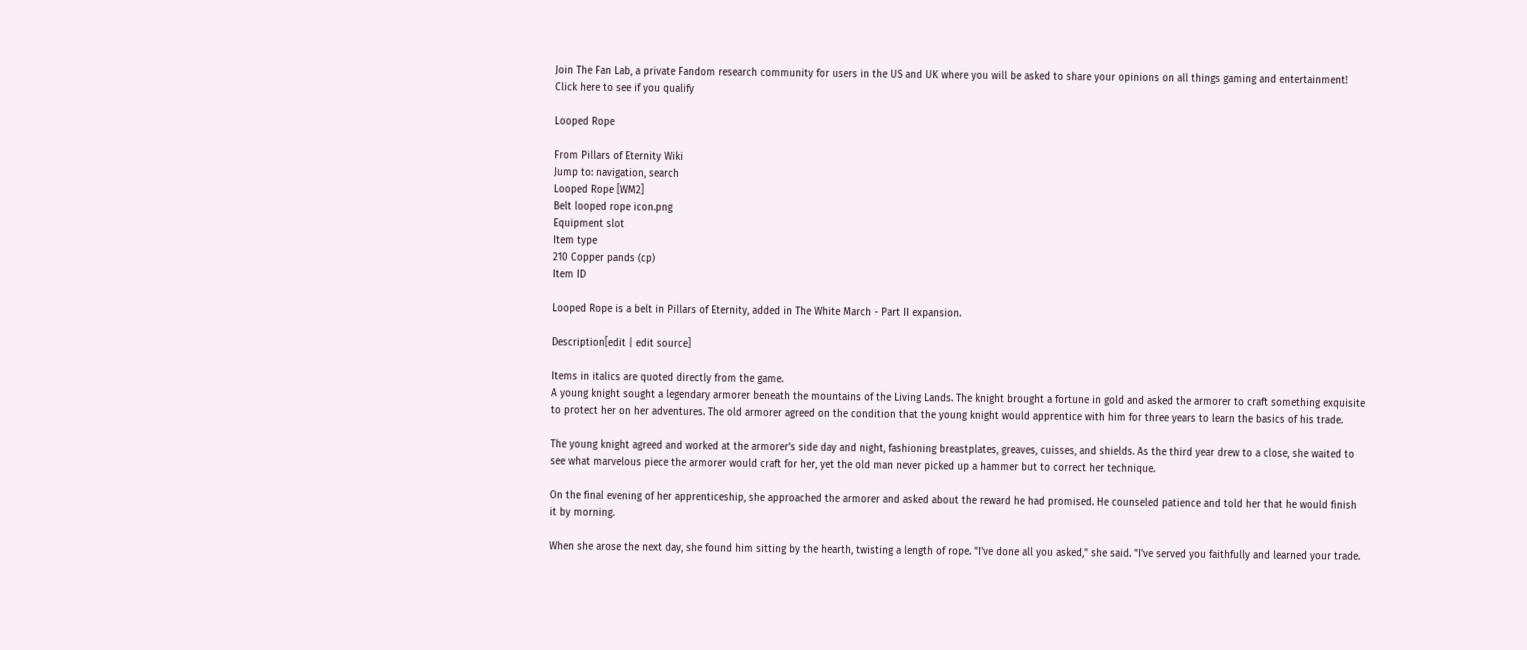Join The Fan Lab, a private Fandom research community for users in the US and UK where you will be asked to share your opinions on all things gaming and entertainment! Click here to see if you qualify

Looped Rope

From Pillars of Eternity Wiki
Jump to: navigation, search
Looped Rope [WM2]
Belt looped rope icon.png
Equipment slot
Item type
210 Copper pands (cp)
Item ID

Looped Rope is a belt in Pillars of Eternity, added in The White March - Part II expansion.

Description[edit | edit source]

Items in italics are quoted directly from the game.
A young knight sought a legendary armorer beneath the mountains of the Living Lands. The knight brought a fortune in gold and asked the armorer to craft something exquisite to protect her on her adventures. The old armorer agreed on the condition that the young knight would apprentice with him for three years to learn the basics of his trade.

The young knight agreed and worked at the armorer's side day and night, fashioning breastplates, greaves, cuisses, and shields. As the third year drew to a close, she waited to see what marvelous piece the armorer would craft for her, yet the old man never picked up a hammer but to correct her technique.

On the final evening of her apprenticeship, she approached the armorer and asked about the reward he had promised. He counseled patience and told her that he would finish it by morning.

When she arose the next day, she found him sitting by the hearth, twisting a length of rope. "I've done all you asked," she said. "I've served you faithfully and learned your trade.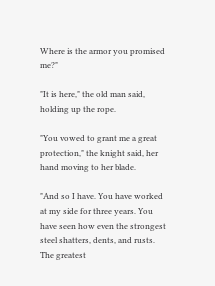Where is the armor you promised me?"

"It is here," the old man said, holding up the rope.

"You vowed to grant me a great protection," the knight said, her hand moving to her blade.

"And so I have. You have worked at my side for three years. You have seen how even the strongest steel shatters, dents, and rusts. The greatest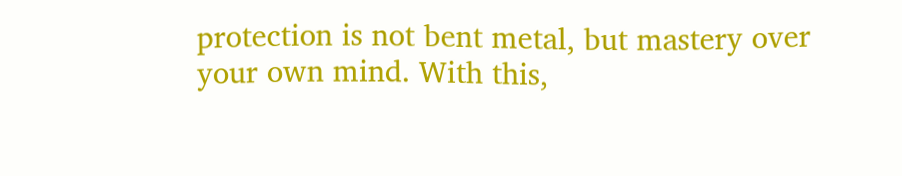protection is not bent metal, but mastery over your own mind. With this,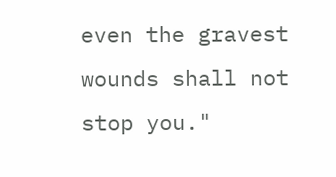even the gravest wounds shall not stop you."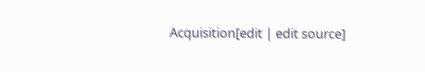Acquisition[edit | edit source]